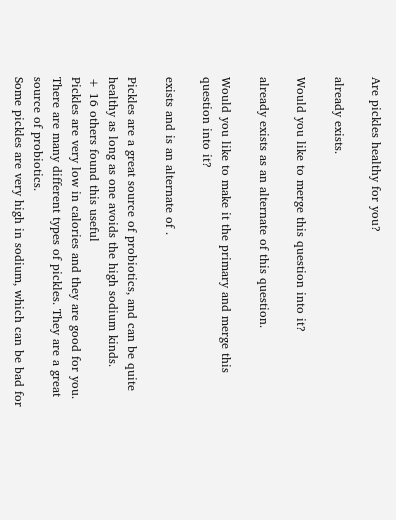Are pickles healthy for you?

already exists.

Would you like to merge this question into it?

already exists as an alternate of this question.

Would you like to make it the primary and merge this question into it?

exists and is an alternate of .

Pickles are a great source of probiotics, and can be quite healthy as long as one avoids the high sodium kinds.
+ 16 others found this useful
Pickles are very low in calories and they are good for you. There are many different types of pickles. They are a great source of probiotics.
Some pickles are very high in sodium, which can be bad for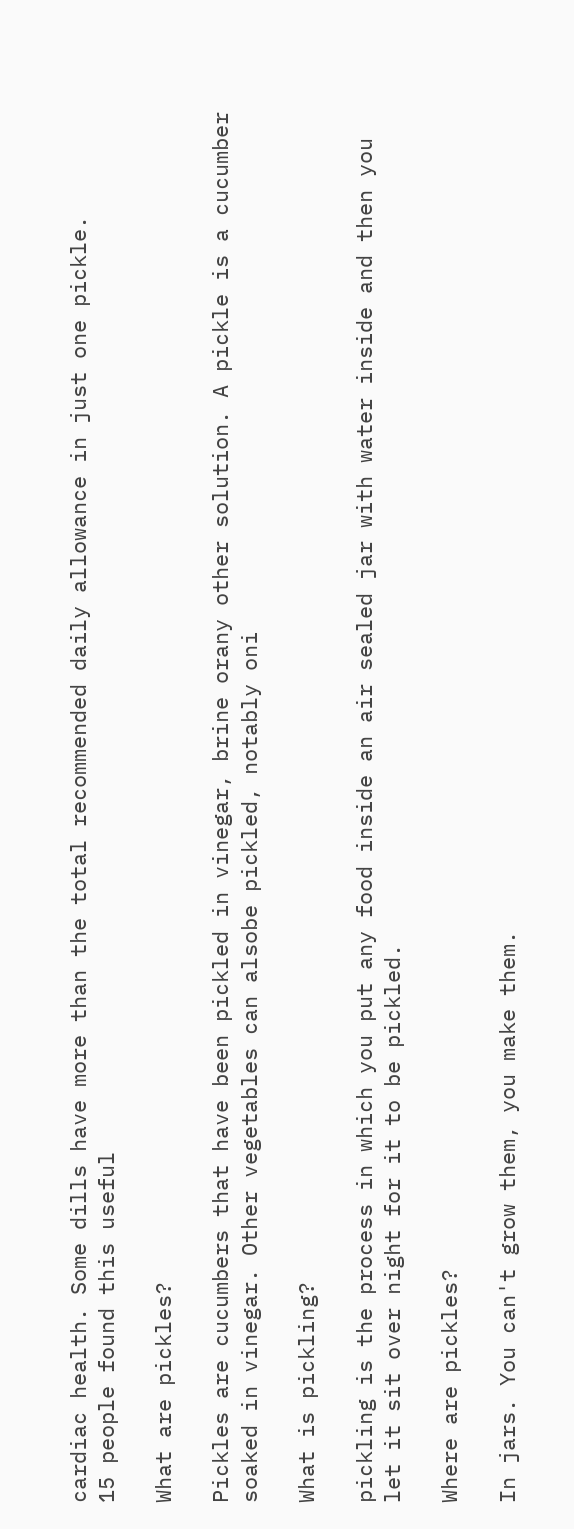cardiac health. Some dills have more than the total recommended daily allowance in just one pickle.
15 people found this useful

What are pickles?

Pickles are cucumbers that have been pickled in vinegar, brine orany other solution. A pickle is a cucumber soaked in vinegar. Other vegetables can alsobe pickled, notably oni

What is pickling?

pickling is the process in which you put any food inside an air sealed jar with water inside and then you let it sit over night for it to be pickled.

Where are pickles?

In jars. You can't grow them, you make them.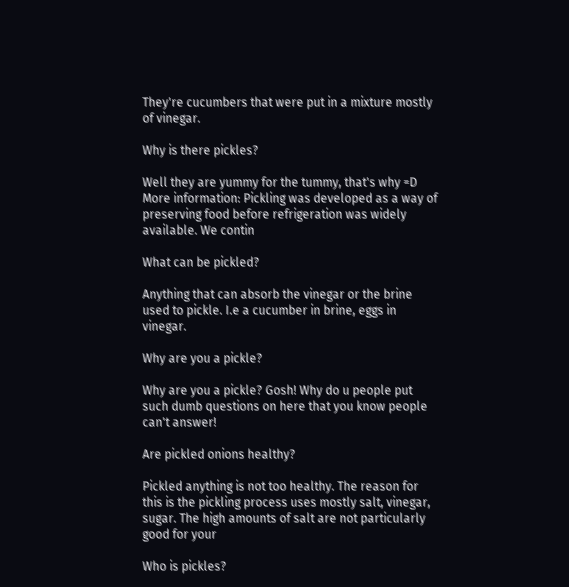They're cucumbers that were put in a mixture mostly of vinegar.

Why is there pickles?

Well they are yummy for the tummy, that's why =D More information: Pickling was developed as a way of preserving food before refrigeration was widely available. We contin

What can be pickled?

Anything that can absorb the vinegar or the brine used to pickle. I.e a cucumber in brine, eggs in vinegar.

Why are you a pickle?

Why are you a pickle? Gosh! Why do u people put such dumb questions on here that you know people can't answer!

Are pickled onions healthy?

Pickled anything is not too healthy. The reason for this is the pickling process uses mostly salt, vinegar, sugar. The high amounts of salt are not particularly good for your

Who is pickles?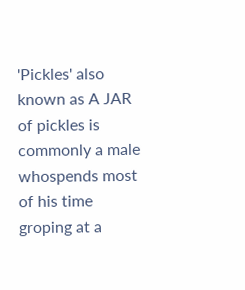'Pickles' also known as A JAR of pickles is commonly a male whospends most of his time groping at a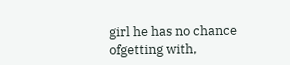girl he has no chance ofgetting with,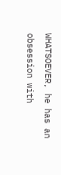WHATSOEVER, he has an obsession with